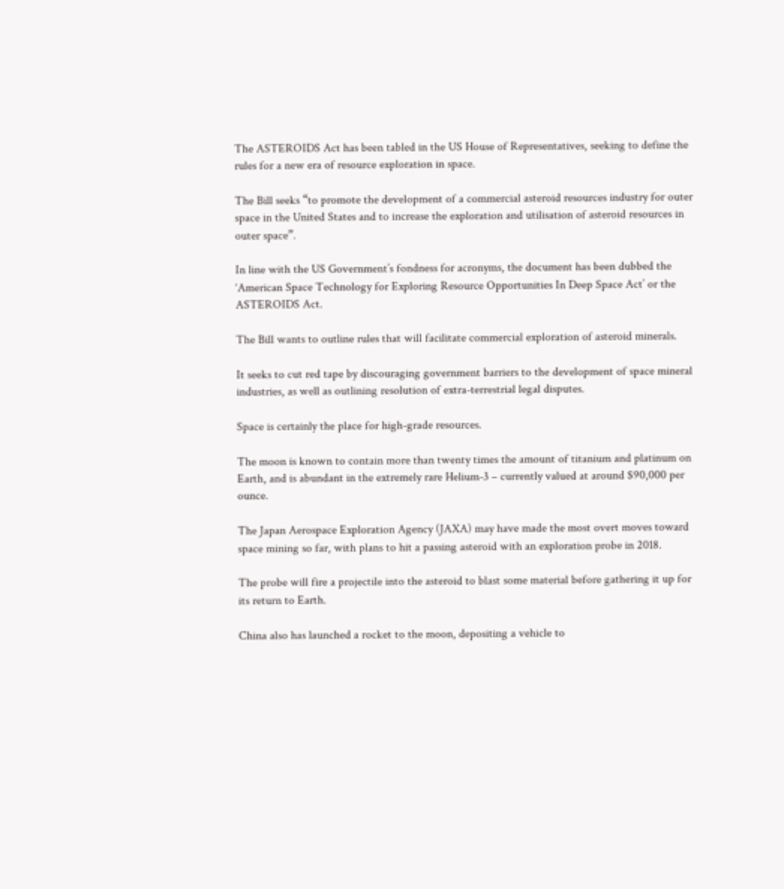The ASTEROIDS Act has been tabled in the US House of Representatives, seeking to define the rules for a new era of resource exploration in space.

The Bill seeks “to promote the development of a commercial asteroid resources industry for outer space in the United States and to increase the exploration and utilisation of asteroid resources in outer space”.

In line with the US Government’s fondness for acronyms, the document has been dubbed the ‘American Space Technology for Exploring Resource Opportunities In Deep Space Act’ or the ASTEROIDS Act.

The Bill wants to outline rules that will facilitate commercial exploration of asteroid minerals.

It seeks to cut red tape by discouraging government barriers to the development of space mineral industries, as well as outlining resolution of extra-terrestrial legal disputes.

Space is certainly the place for high-grade resources.

The moon is known to contain more than twenty times the amount of titanium and platinum on Earth, and is abundant in the extremely rare Helium-3 – currently valued at around $90,000 per ounce.

The Japan Aerospace Exploration Agency (JAXA) may have made the most overt moves toward space mining so far, with plans to hit a passing asteroid with an exploration probe in 2018.

The probe will fire a projectile into the asteroid to blast some material before gathering it up for its return to Earth.

China also has launched a rocket to the moon, depositing a vehicle to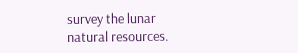survey the lunar natural resources.